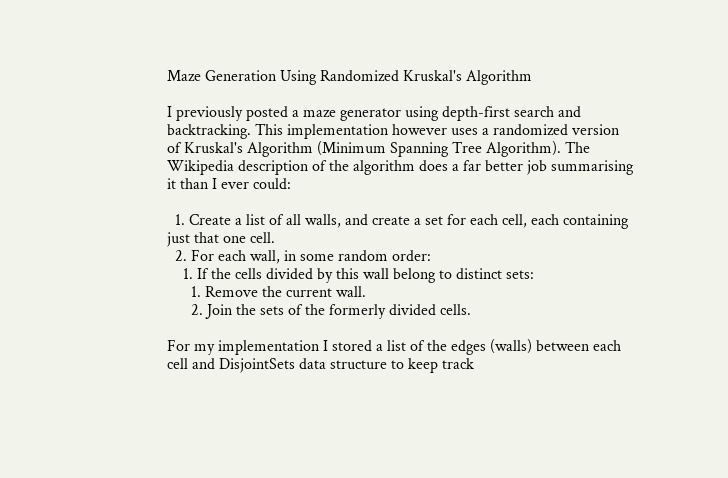Maze Generation Using Randomized Kruskal's Algorithm

I previously posted a maze generator using depth-first search and backtracking. This implementation however uses a randomized version of Kruskal's Algorithm (Minimum Spanning Tree Algorithm). The Wikipedia description of the algorithm does a far better job summarising it than I ever could:

  1. Create a list of all walls, and create a set for each cell, each containing just that one cell.
  2. For each wall, in some random order:
    1. If the cells divided by this wall belong to distinct sets:
      1. Remove the current wall.
      2. Join the sets of the formerly divided cells.

For my implementation I stored a list of the edges (walls) between each cell and DisjointSets data structure to keep track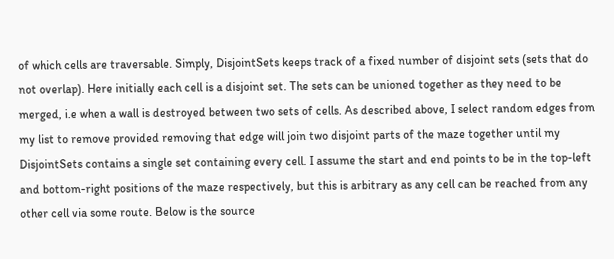of which cells are traversable. Simply, DisjointSets keeps track of a fixed number of disjoint sets (sets that do not overlap). Here initially each cell is a disjoint set. The sets can be unioned together as they need to be merged, i.e when a wall is destroyed between two sets of cells. As described above, I select random edges from my list to remove provided removing that edge will join two disjoint parts of the maze together until my DisjointSets contains a single set containing every cell. I assume the start and end points to be in the top-left and bottom-right positions of the maze respectively, but this is arbitrary as any cell can be reached from any other cell via some route. Below is the source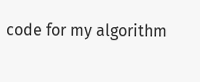code for my algorithm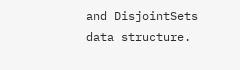and DisjointSets data structure.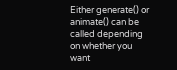Either generate() or animate() can be called depending on whether you want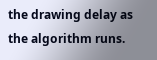the drawing delay as the algorithm runs.